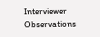Interviewer Observations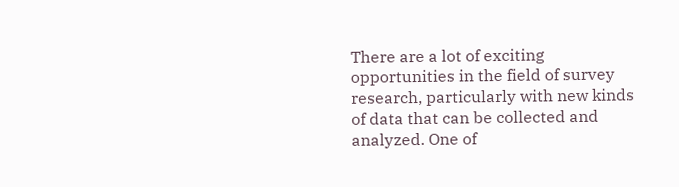There are a lot of exciting opportunities in the field of survey research, particularly with new kinds of data that can be collected and analyzed. One of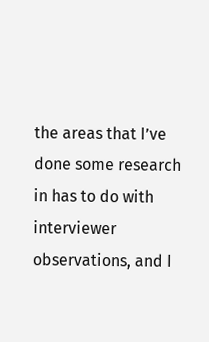the areas that I’ve done some research in has to do with interviewer observations, and I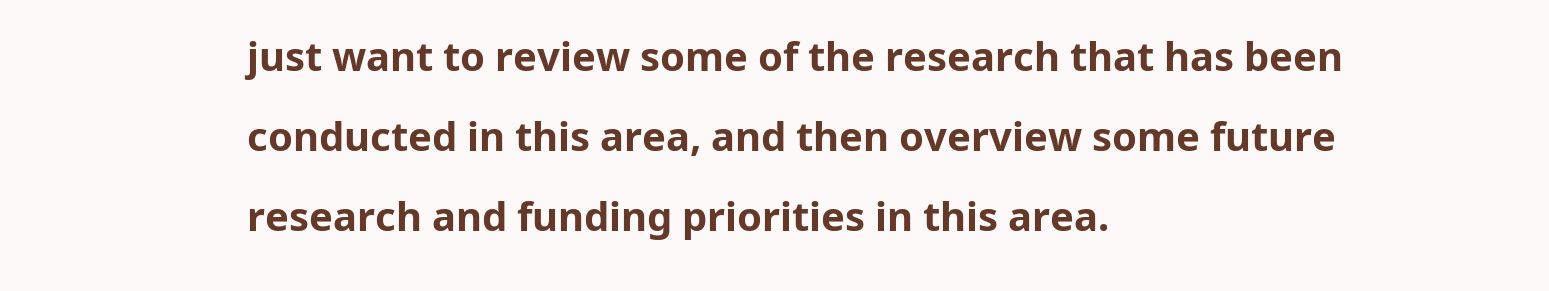just want to review some of the research that has been conducted in this area, and then overview some future research and funding priorities in this area.